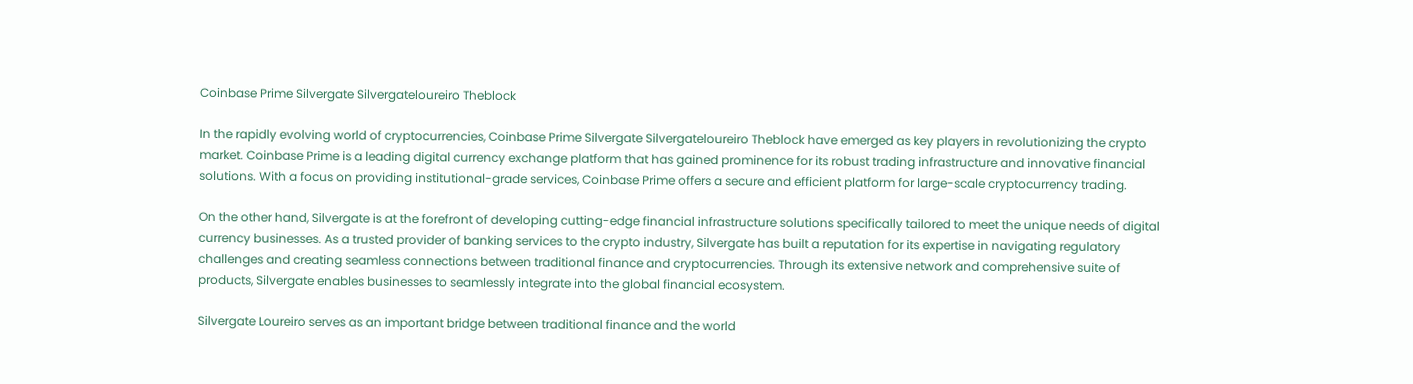Coinbase Prime Silvergate Silvergateloureiro Theblock

In the rapidly evolving world of cryptocurrencies, Coinbase Prime Silvergate Silvergateloureiro Theblock have emerged as key players in revolutionizing the crypto market. Coinbase Prime is a leading digital currency exchange platform that has gained prominence for its robust trading infrastructure and innovative financial solutions. With a focus on providing institutional-grade services, Coinbase Prime offers a secure and efficient platform for large-scale cryptocurrency trading.

On the other hand, Silvergate is at the forefront of developing cutting-edge financial infrastructure solutions specifically tailored to meet the unique needs of digital currency businesses. As a trusted provider of banking services to the crypto industry, Silvergate has built a reputation for its expertise in navigating regulatory challenges and creating seamless connections between traditional finance and cryptocurrencies. Through its extensive network and comprehensive suite of products, Silvergate enables businesses to seamlessly integrate into the global financial ecosystem.

Silvergate Loureiro serves as an important bridge between traditional finance and the world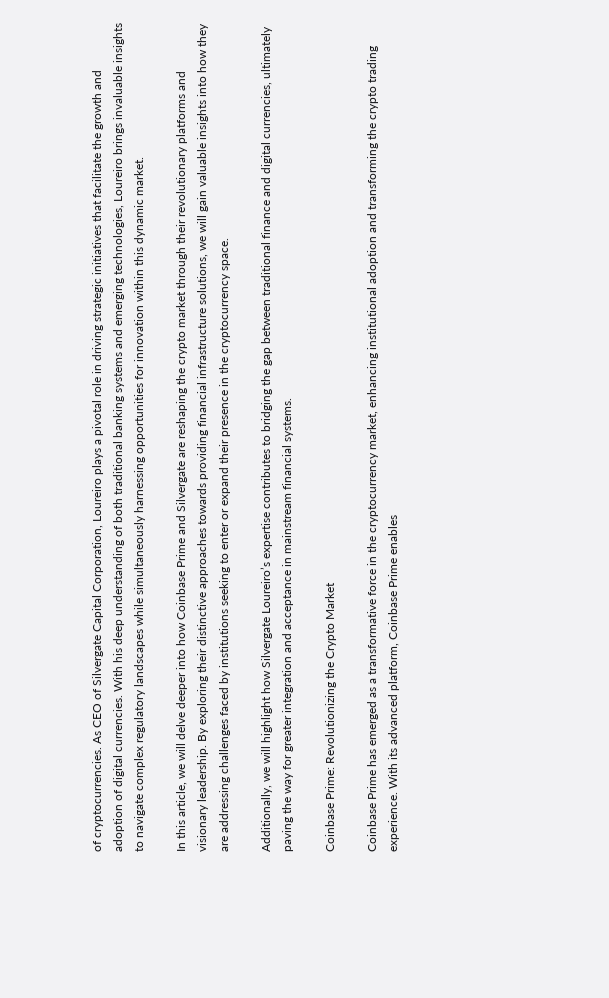of cryptocurrencies. As CEO of Silvergate Capital Corporation, Loureiro plays a pivotal role in driving strategic initiatives that facilitate the growth and adoption of digital currencies. With his deep understanding of both traditional banking systems and emerging technologies, Loureiro brings invaluable insights to navigate complex regulatory landscapes while simultaneously harnessing opportunities for innovation within this dynamic market.

In this article, we will delve deeper into how Coinbase Prime and Silvergate are reshaping the crypto market through their revolutionary platforms and visionary leadership. By exploring their distinctive approaches towards providing financial infrastructure solutions, we will gain valuable insights into how they are addressing challenges faced by institutions seeking to enter or expand their presence in the cryptocurrency space.

Additionally, we will highlight how Silvergate Loureiro’s expertise contributes to bridging the gap between traditional finance and digital currencies, ultimately paving the way for greater integration and acceptance in mainstream financial systems.

Coinbase Prime: Revolutionizing the Crypto Market

Coinbase Prime has emerged as a transformative force in the cryptocurrency market, enhancing institutional adoption and transforming the crypto trading experience. With its advanced platform, Coinbase Prime enables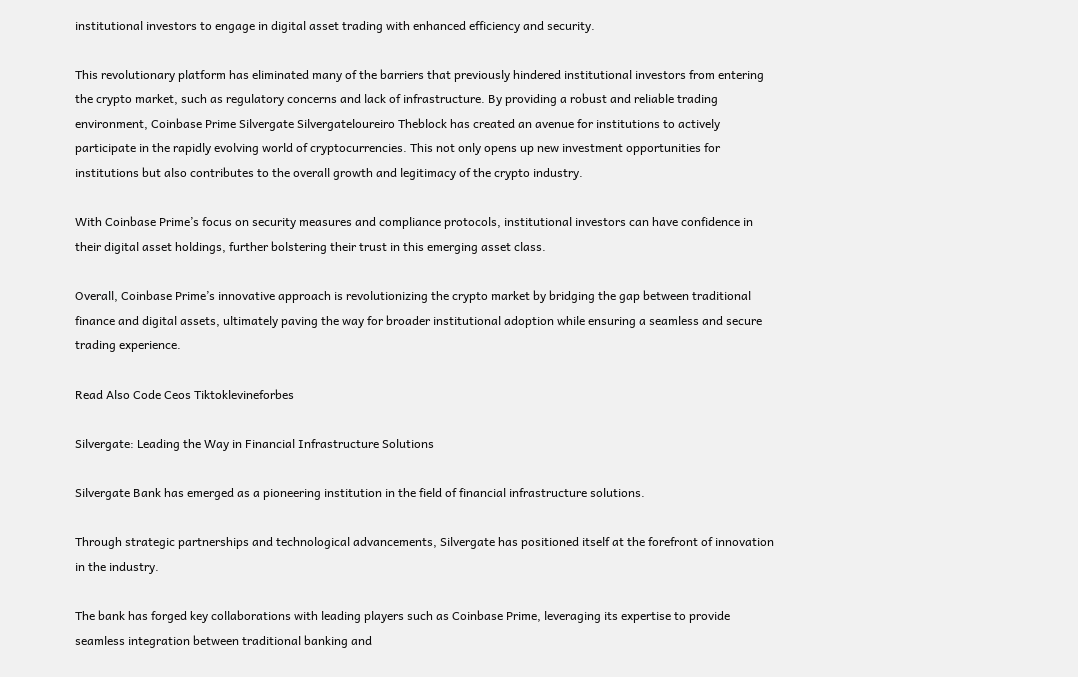institutional investors to engage in digital asset trading with enhanced efficiency and security.

This revolutionary platform has eliminated many of the barriers that previously hindered institutional investors from entering the crypto market, such as regulatory concerns and lack of infrastructure. By providing a robust and reliable trading environment, Coinbase Prime Silvergate Silvergateloureiro Theblock has created an avenue for institutions to actively participate in the rapidly evolving world of cryptocurrencies. This not only opens up new investment opportunities for institutions but also contributes to the overall growth and legitimacy of the crypto industry.

With Coinbase Prime’s focus on security measures and compliance protocols, institutional investors can have confidence in their digital asset holdings, further bolstering their trust in this emerging asset class.

Overall, Coinbase Prime’s innovative approach is revolutionizing the crypto market by bridging the gap between traditional finance and digital assets, ultimately paving the way for broader institutional adoption while ensuring a seamless and secure trading experience.

Read Also Code Ceos Tiktoklevineforbes

Silvergate: Leading the Way in Financial Infrastructure Solutions

Silvergate Bank has emerged as a pioneering institution in the field of financial infrastructure solutions.

Through strategic partnerships and technological advancements, Silvergate has positioned itself at the forefront of innovation in the industry.

The bank has forged key collaborations with leading players such as Coinbase Prime, leveraging its expertise to provide seamless integration between traditional banking and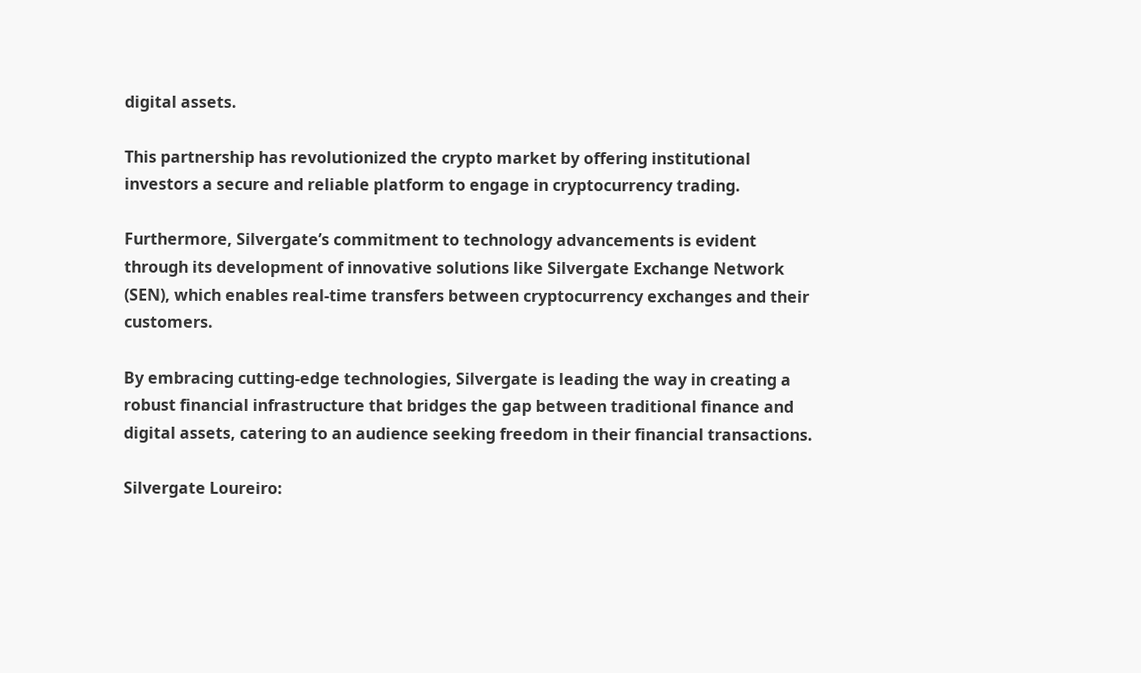digital assets.

This partnership has revolutionized the crypto market by offering institutional investors a secure and reliable platform to engage in cryptocurrency trading.

Furthermore, Silvergate’s commitment to technology advancements is evident through its development of innovative solutions like Silvergate Exchange Network (SEN), which enables real-time transfers between cryptocurrency exchanges and their customers.

By embracing cutting-edge technologies, Silvergate is leading the way in creating a robust financial infrastructure that bridges the gap between traditional finance and digital assets, catering to an audience seeking freedom in their financial transactions.

Silvergate Loureiro: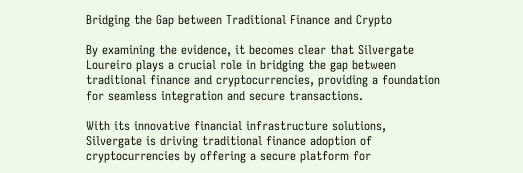Bridging the Gap between Traditional Finance and Crypto

By examining the evidence, it becomes clear that Silvergate Loureiro plays a crucial role in bridging the gap between traditional finance and cryptocurrencies, providing a foundation for seamless integration and secure transactions.

With its innovative financial infrastructure solutions, Silvergate is driving traditional finance adoption of cryptocurrencies by offering a secure platform for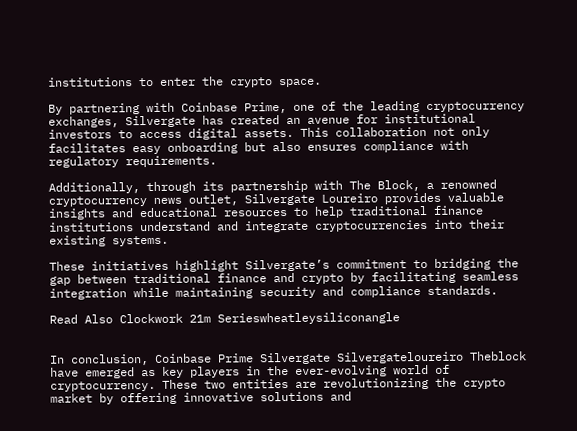institutions to enter the crypto space.

By partnering with Coinbase Prime, one of the leading cryptocurrency exchanges, Silvergate has created an avenue for institutional investors to access digital assets. This collaboration not only facilitates easy onboarding but also ensures compliance with regulatory requirements.

Additionally, through its partnership with The Block, a renowned cryptocurrency news outlet, Silvergate Loureiro provides valuable insights and educational resources to help traditional finance institutions understand and integrate cryptocurrencies into their existing systems.

These initiatives highlight Silvergate’s commitment to bridging the gap between traditional finance and crypto by facilitating seamless integration while maintaining security and compliance standards.

Read Also Clockwork 21m Serieswheatleysiliconangle


In conclusion, Coinbase Prime Silvergate Silvergateloureiro Theblock have emerged as key players in the ever-evolving world of cryptocurrency. These two entities are revolutionizing the crypto market by offering innovative solutions and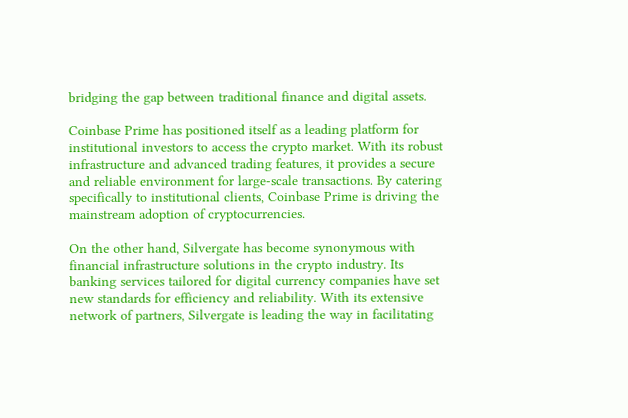bridging the gap between traditional finance and digital assets.

Coinbase Prime has positioned itself as a leading platform for institutional investors to access the crypto market. With its robust infrastructure and advanced trading features, it provides a secure and reliable environment for large-scale transactions. By catering specifically to institutional clients, Coinbase Prime is driving the mainstream adoption of cryptocurrencies.

On the other hand, Silvergate has become synonymous with financial infrastructure solutions in the crypto industry. Its banking services tailored for digital currency companies have set new standards for efficiency and reliability. With its extensive network of partners, Silvergate is leading the way in facilitating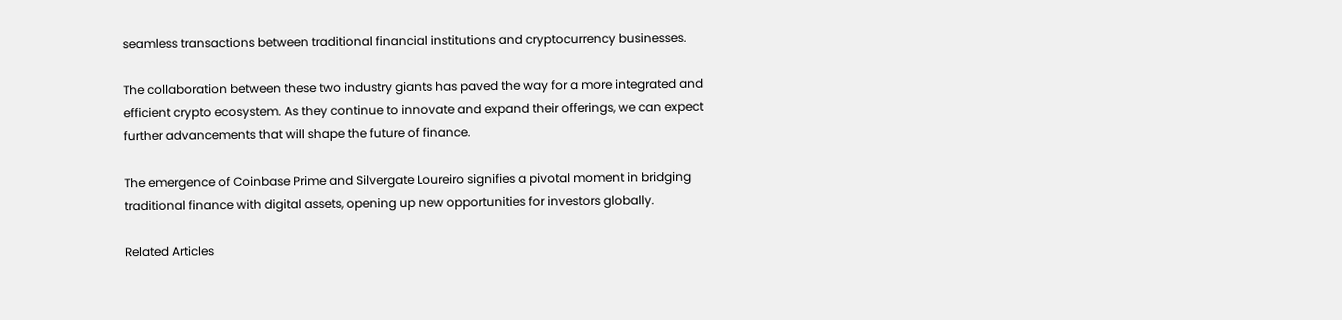seamless transactions between traditional financial institutions and cryptocurrency businesses.

The collaboration between these two industry giants has paved the way for a more integrated and efficient crypto ecosystem. As they continue to innovate and expand their offerings, we can expect further advancements that will shape the future of finance.

The emergence of Coinbase Prime and Silvergate Loureiro signifies a pivotal moment in bridging traditional finance with digital assets, opening up new opportunities for investors globally.

Related Articles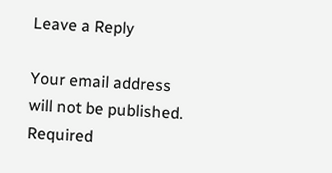Leave a Reply

Your email address will not be published. Required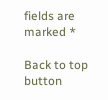fields are marked *

Back to top button